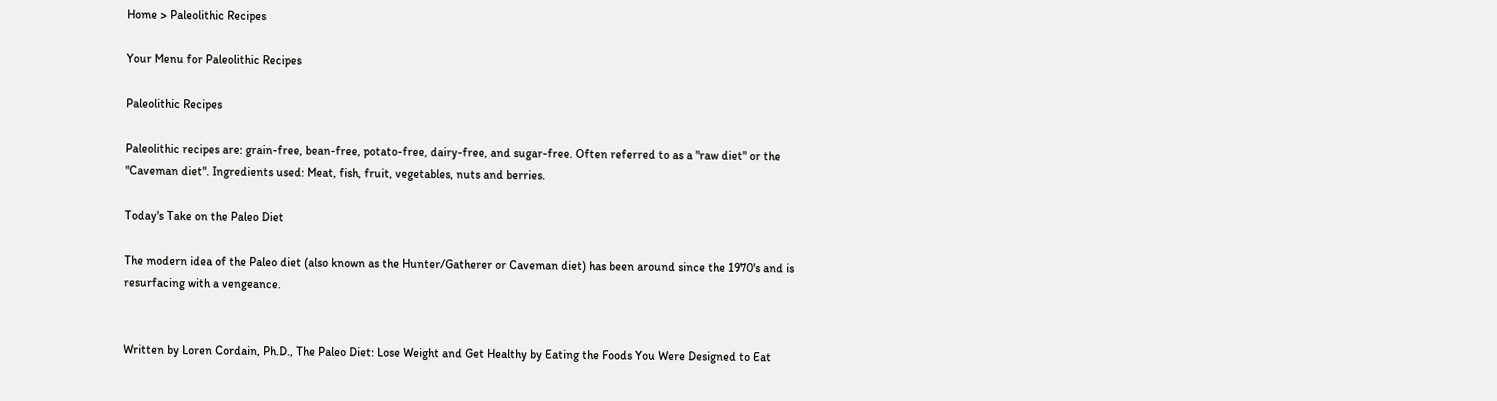Home > Paleolithic Recipes

Your Menu for Paleolithic Recipes

Paleolithic Recipes

Paleolithic recipes are: grain-free, bean-free, potato-free, dairy-free, and sugar-free. Often referred to as a "raw diet" or the "Caveman diet". Ingredients used: Meat, fish, fruit, vegetables, nuts and berries.

Today's Take on the Paleo Diet

The modern idea of the Paleo diet (also known as the Hunter/Gatherer or Caveman diet) has been around since the 1970's and is resurfacing with a vengeance.


Written by Loren Cordain, Ph.D., The Paleo Diet: Lose Weight and Get Healthy by Eating the Foods You Were Designed to Eat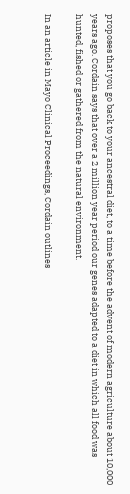proposes that you go back to your ancestral diet, to a time before the advent of modern agriculture about 10,000 years ago. Cordain says that over a 2 million year period our genes adapted to a diet in which all food was hunted, fished or gathered from the natural environment.

In an article in Mayo Clinical Proceedings, Cordain outlines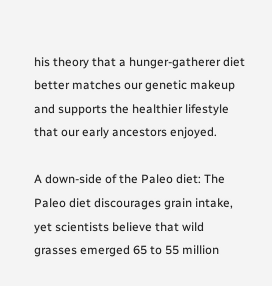his theory that a hunger-gatherer diet better matches our genetic makeup and supports the healthier lifestyle that our early ancestors enjoyed.

A down-side of the Paleo diet: The Paleo diet discourages grain intake, yet scientists believe that wild grasses emerged 65 to 55 million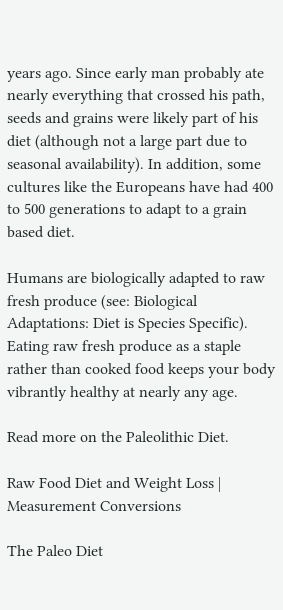years ago. Since early man probably ate nearly everything that crossed his path, seeds and grains were likely part of his diet (although not a large part due to seasonal availability). In addition, some cultures like the Europeans have had 400 to 500 generations to adapt to a grain based diet.

Humans are biologically adapted to raw fresh produce (see: Biological Adaptations: Diet is Species Specific). Eating raw fresh produce as a staple rather than cooked food keeps your body vibrantly healthy at nearly any age.

Read more on the Paleolithic Diet.

Raw Food Diet and Weight Loss | Measurement Conversions

The Paleo Diet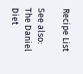Recipe List

See also: The Daniel Diet